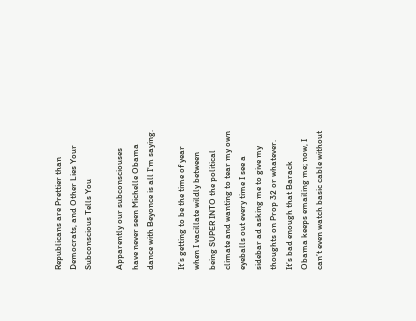Republicans are Prettier than Democrats, and Other Lies Your Subconscious Tells You

Apparently our subconsciouses have never seen Michelle Obama dance with Beyonce is all I'm saying.

It’s getting to be the time of year when I vacillate wildly between being SUPER INTO the political climate and wanting to tear my own eyeballs out every time I see a sidebar ad asking me to give my thoughts on Prop 32 or whatever. It’s bad enough that Barack Obama keeps emailing me; now, I can’t even watch basic cable without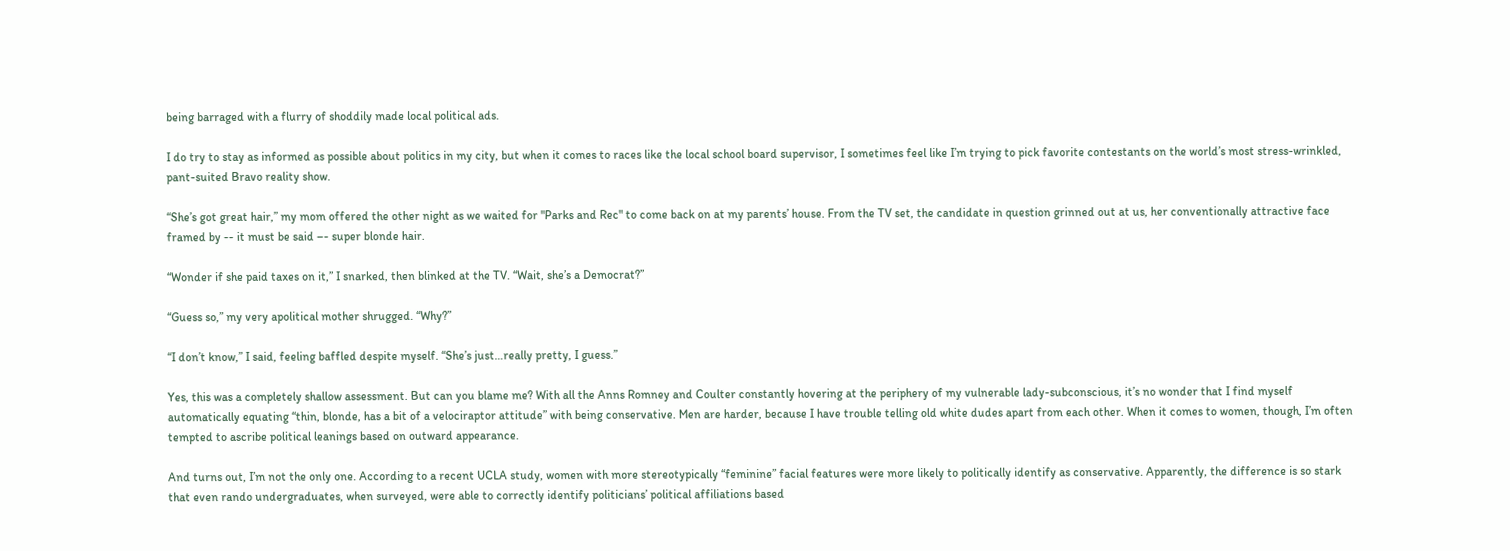being barraged with a flurry of shoddily made local political ads.

I do try to stay as informed as possible about politics in my city, but when it comes to races like the local school board supervisor, I sometimes feel like I’m trying to pick favorite contestants on the world’s most stress-wrinkled, pant-suited Bravo reality show.

“She’s got great hair,” my mom offered the other night as we waited for "Parks and Rec" to come back on at my parents’ house. From the TV set, the candidate in question grinned out at us, her conventionally attractive face framed by -- it must be said –- super blonde hair.

“Wonder if she paid taxes on it,” I snarked, then blinked at the TV. “Wait, she’s a Democrat?”

“Guess so,” my very apolitical mother shrugged. “Why?”

“I don’t know,” I said, feeling baffled despite myself. “She’s just…really pretty, I guess.”

Yes, this was a completely shallow assessment. But can you blame me? With all the Anns Romney and Coulter constantly hovering at the periphery of my vulnerable lady-subconscious, it’s no wonder that I find myself automatically equating “thin, blonde, has a bit of a velociraptor attitude” with being conservative. Men are harder, because I have trouble telling old white dudes apart from each other. When it comes to women, though, I’m often tempted to ascribe political leanings based on outward appearance.

And turns out, I’m not the only one. According to a recent UCLA study, women with more stereotypically “feminine” facial features were more likely to politically identify as conservative. Apparently, the difference is so stark that even rando undergraduates, when surveyed, were able to correctly identify politicians’ political affiliations based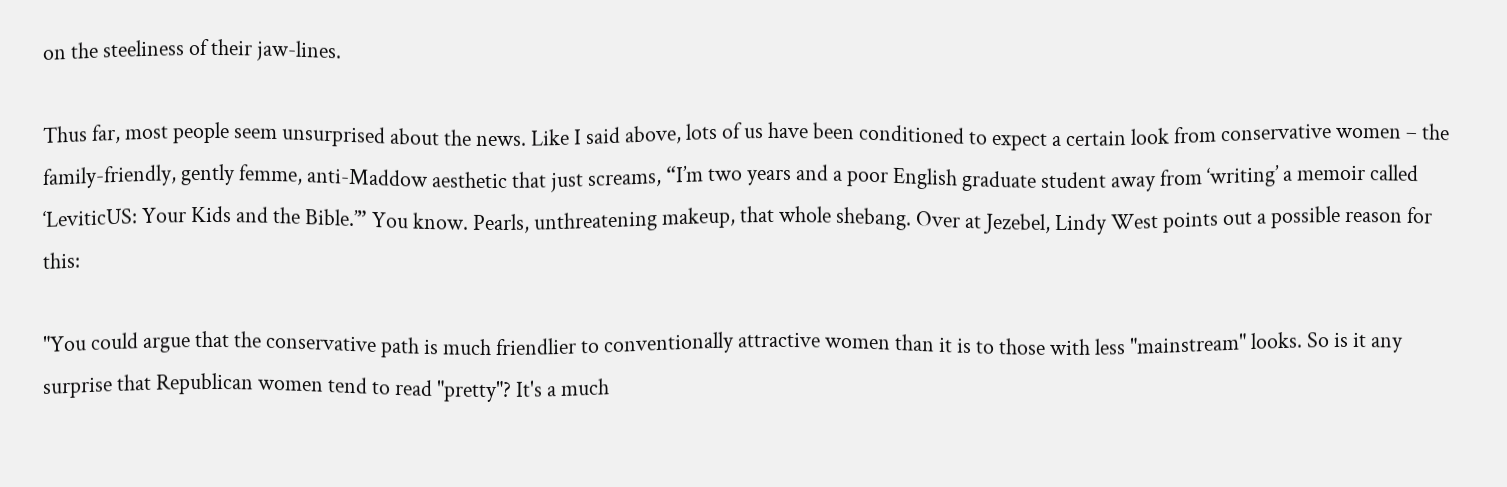on the steeliness of their jaw-lines.

Thus far, most people seem unsurprised about the news. Like I said above, lots of us have been conditioned to expect a certain look from conservative women – the family-friendly, gently femme, anti-Maddow aesthetic that just screams, “I’m two years and a poor English graduate student away from ‘writing’ a memoir called ‘LeviticUS: Your Kids and the Bible.’” You know. Pearls, unthreatening makeup, that whole shebang. Over at Jezebel, Lindy West points out a possible reason for this:

"You could argue that the conservative path is much friendlier to conventionally attractive women than it is to those with less "mainstream" looks. So is it any surprise that Republican women tend to read "pretty"? It's a much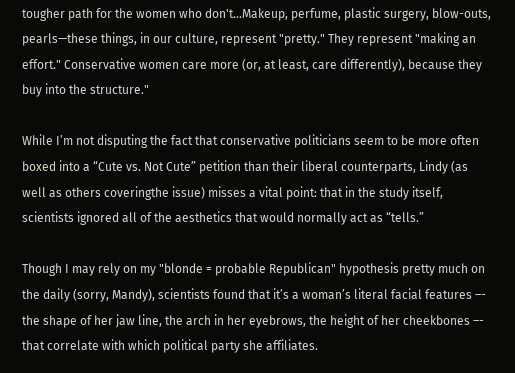tougher path for the women who don't...Makeup, perfume, plastic surgery, blow-outs, pearls—these things, in our culture, represent "pretty." They represent "making an effort." Conservative women care more (or, at least, care differently), because they buy into the structure."

While I’m not disputing the fact that conservative politicians seem to be more often boxed into a “Cute vs. Not Cute” petition than their liberal counterparts, Lindy (as well as others coveringthe issue) misses a vital point: that in the study itself, scientists ignored all of the aesthetics that would normally act as “tells.”

Though I may rely on my "blonde = probable Republican" hypothesis pretty much on the daily (sorry, Mandy), scientists found that it’s a woman’s literal facial features –- the shape of her jaw line, the arch in her eyebrows, the height of her cheekbones –- that correlate with which political party she affiliates.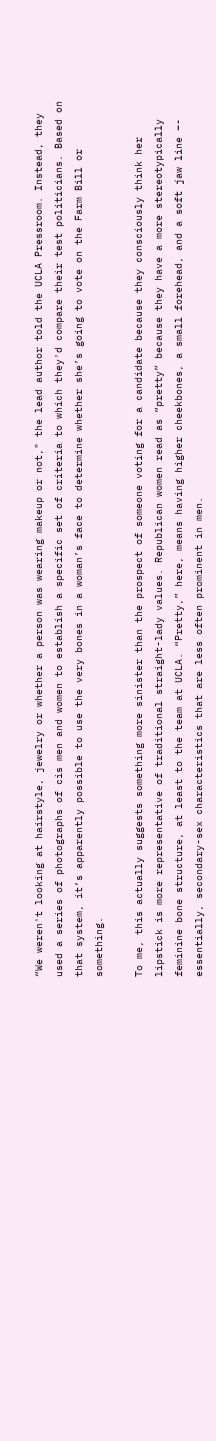“We weren't looking at hairstyle, jewelry or whether a person was wearing makeup or not," the lead author told the UCLA Pressroom. Instead, they used a series of photographs of cis men and women to establish a specific set of criteria to which they'd compare their test politicians. Based on that system, it’s apparently possible to use the very bones in a woman’s face to determine whether she’s going to vote on the Farm Bill or something.

To me, this actually suggests something more sinister than the prospect of someone voting for a candidate because they consciously think her lipstick is more representative of traditional straight-lady values. Republican women read as “pretty” because they have a more stereotypically feminine bone structure, at least to the team at UCLA. “Pretty,” here, means having higher cheekbones, a small forehead, and a soft jaw line –- essentially, secondary-sex characteristics that are less often prominent in men.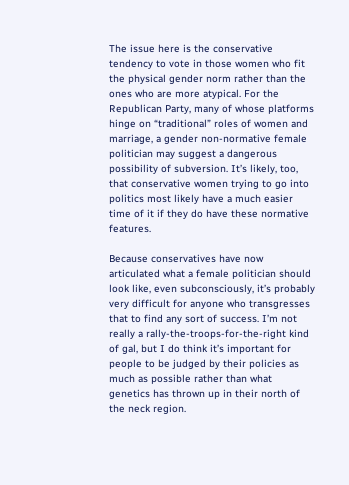The issue here is the conservative tendency to vote in those women who fit the physical gender norm rather than the ones who are more atypical. For the Republican Party, many of whose platforms hinge on “traditional” roles of women and marriage, a gender non-normative female politician may suggest a dangerous possibility of subversion. It’s likely, too, that conservative women trying to go into politics most likely have a much easier time of it if they do have these normative features.

Because conservatives have now articulated what a female politician should look like, even subconsciously, it’s probably very difficult for anyone who transgresses that to find any sort of success. I’m not really a rally-the-troops-for-the-right kind of gal, but I do think it’s important for people to be judged by their policies as much as possible rather than what genetics has thrown up in their north of the neck region.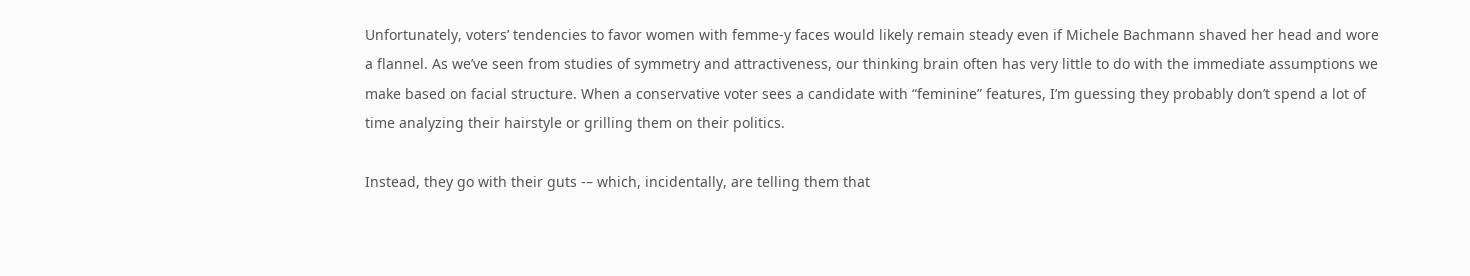Unfortunately, voters’ tendencies to favor women with femme-y faces would likely remain steady even if Michele Bachmann shaved her head and wore a flannel. As we’ve seen from studies of symmetry and attractiveness, our thinking brain often has very little to do with the immediate assumptions we make based on facial structure. When a conservative voter sees a candidate with “feminine” features, I’m guessing they probably don’t spend a lot of time analyzing their hairstyle or grilling them on their politics.

Instead, they go with their guts -– which, incidentally, are telling them that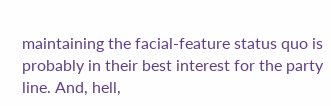maintaining the facial-feature status quo is probably in their best interest for the party line. And, hell,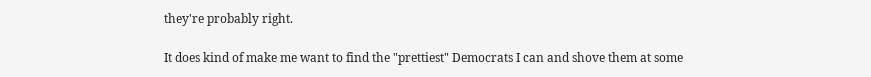they're probably right.

It does kind of make me want to find the "prettiest" Democrats I can and shove them at some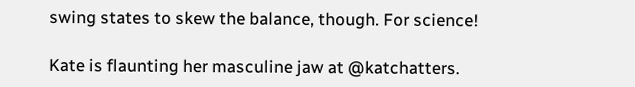swing states to skew the balance, though. For science!

Kate is flaunting her masculine jaw at @katchatters.